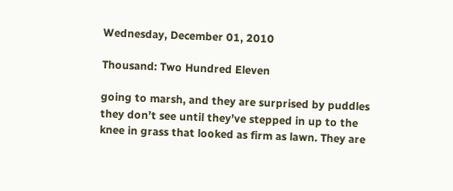Wednesday, December 01, 2010

Thousand: Two Hundred Eleven

going to marsh, and they are surprised by puddles they don’t see until they’ve stepped in up to the knee in grass that looked as firm as lawn. They are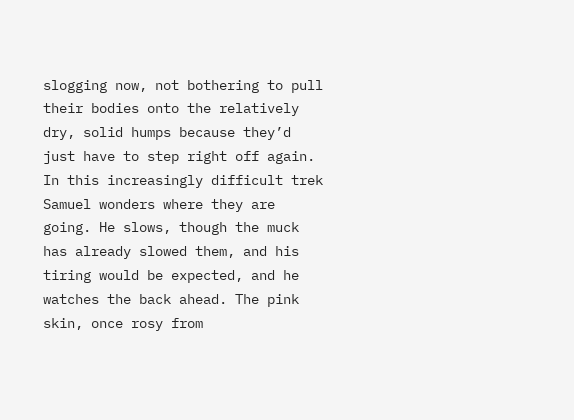slogging now, not bothering to pull their bodies onto the relatively dry, solid humps because they’d just have to step right off again. In this increasingly difficult trek Samuel wonders where they are going. He slows, though the muck has already slowed them, and his tiring would be expected, and he watches the back ahead. The pink skin, once rosy from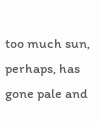too much sun, perhaps, has gone pale and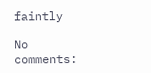faintly

No comments: